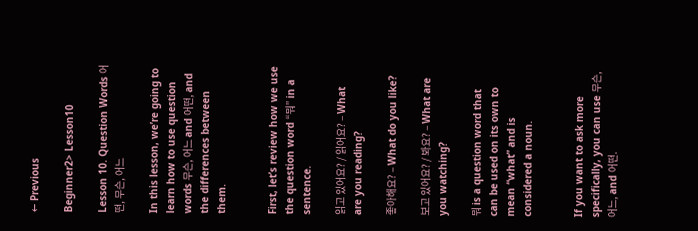← Previous

Beginner2> Lesson10

Lesson 10. Question Words 어떤, 무슨, 어느

In this lesson, we’re going to learn how to use question words 무슨, 어느 and 어떤, and the differences between them.


First, let’s review how we use the question word “뭐” in a sentence.

읽고 있어요? / 읽어요? – What are you reading?

좋아해요? – What do you like?

보고 있어요? / 봐요? – What are you watching?

뭐 is a question word that can be used on its own to mean “what” and is considered a noun.


If you want to ask more specifically, you can use 무슨, 어느, and 어떤.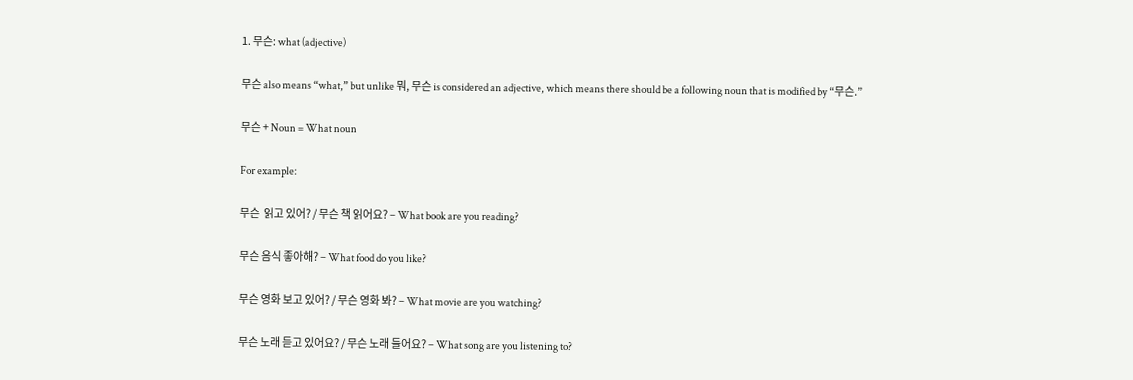1. 무슨: what (adjective)

무슨 also means “what,” but unlike 뭐, 무슨 is considered an adjective, which means there should be a following noun that is modified by “무슨.”

무슨 + Noun = What noun

For example:

무슨  읽고 있어? / 무슨 책 읽어요? – What book are you reading?

무슨 음식 좋아해? – What food do you like?

무슨 영화 보고 있어? / 무슨 영화 봐? – What movie are you watching?

무슨 노래 듣고 있어요? / 무슨 노래 들어요? – What song are you listening to?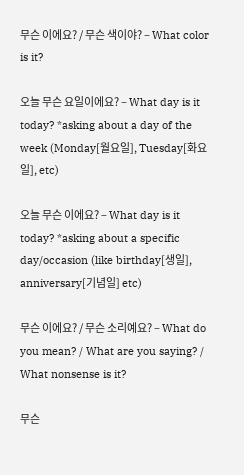무슨 이에요? / 무슨 색이야? – What color is it?

오늘 무슨 요일이에요? – What day is it today? *asking about a day of the week (Monday[월요일], Tuesday[화요일], etc)

오늘 무슨 이에요? – What day is it today? *asking about a specific day/occasion (like birthday[생일], anniversary[기념일] etc)

무슨 이에요? / 무슨 소리예요? – What do you mean? / What are you saying? / What nonsense is it?

무슨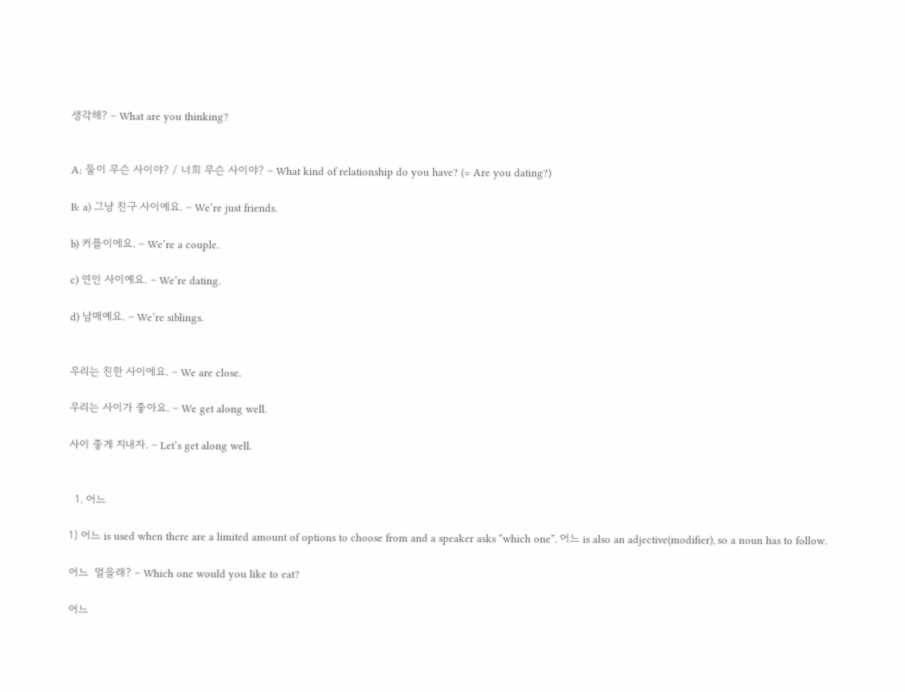생각해? – What are you thinking?


A: 둘이 무슨 사이야? / 너희 무슨 사이야? – What kind of relationship do you have? (= Are you dating?)

B: a) 그냥 친구 사이예요. – We’re just friends.

b) 커플이에요. – We’re a couple.

c) 연인 사이예요. – We’re dating.

d) 남매예요. – We’re siblings.


우리는 친한 사이에요. – We are close.

우리는 사이가 좋아요. – We get along well.

사이 좋게 지내자. – Let’s get along well.


  1. 어느

1) 어느 is used when there are a limited amount of options to choose from and a speaker asks “which one”. 어느 is also an adjective(modifier), so a noun has to follow.

어느  멀을래? – Which one would you like to eat?

어느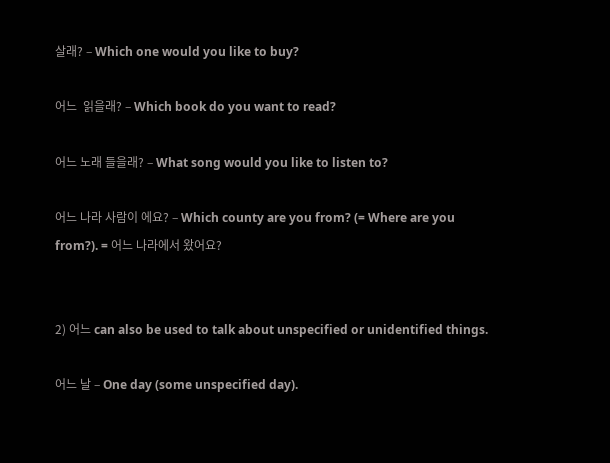살래? – Which one would you like to buy?

어느  읽을래? – Which book do you want to read?

어느 노래 들을래? – What song would you like to listen to?

어느 나라 사람이 에요? – Which county are you from? (= Where are you from?). = 어느 나라에서 왔어요?


2) 어느 can also be used to talk about unspecified or unidentified things.

어느 날 – One day (some unspecified day).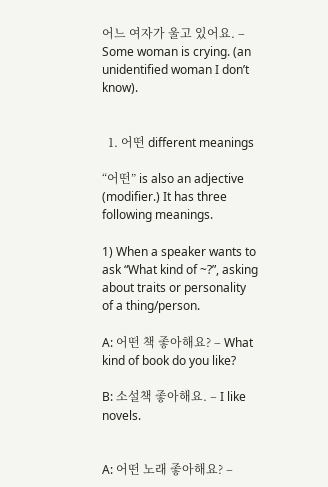어느 여자가 울고 있어요. – Some woman is crying. (an unidentified woman I don’t know).


  1. 어떤 different meanings

“어떤” is also an adjective (modifier.) It has three following meanings.

1) When a speaker wants to ask “What kind of ~?”, asking about traits or personality of a thing/person.

A: 어떤 책 좋아해요? – What kind of book do you like?

B: 소설책 좋아해요. – I like novels.


A: 어떤 노래 좋아해요? –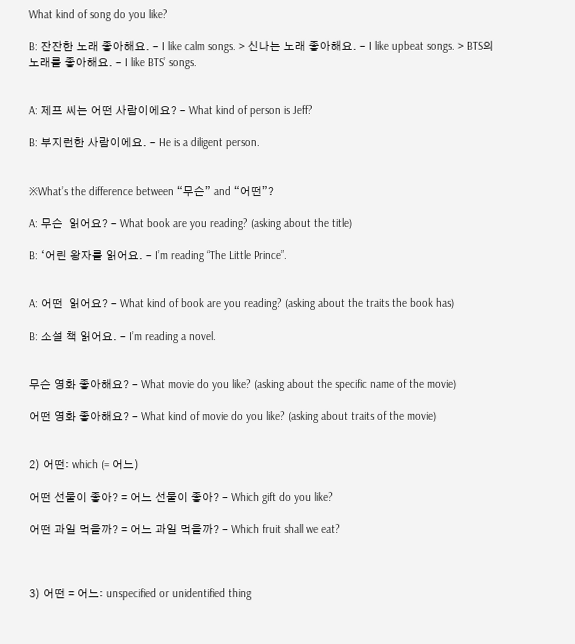What kind of song do you like?

B: 잔잔한 노래 좋아해요. – I like calm songs. > 신나는 노래 좋아해요. – I like upbeat songs. > BTS의 노래를 좋아해요. – I like BTS’ songs.


A: 제프 씨는 어떤 사람이에요? – What kind of person is Jeff?

B: 부지런한 사람이에요. – He is a diligent person.


※What’s the difference between “무슨” and “어떤”?

A: 무슨  읽어요? – What book are you reading? (asking about the title)

B: ‘어린 왕자를 읽어요. – I’m reading “The Little Prince”.


A: 어떤  읽어요? – What kind of book are you reading? (asking about the traits the book has)

B: 소설 책 읽어요. – I’m reading a novel.


무슨 영화 좋아해요? – What movie do you like? (asking about the specific name of the movie)

어떤 영화 좋아해요? – What kind of movie do you like? (asking about traits of the movie)


2) 어떤: which (= 어느)

어떤 선물이 좋아? = 어느 선물이 좋아? – Which gift do you like?

어떤 과일 먹을까? = 어느 과일 먹을까? – Which fruit shall we eat?



3) 어떤 = 어느: unspecified or unidentified thing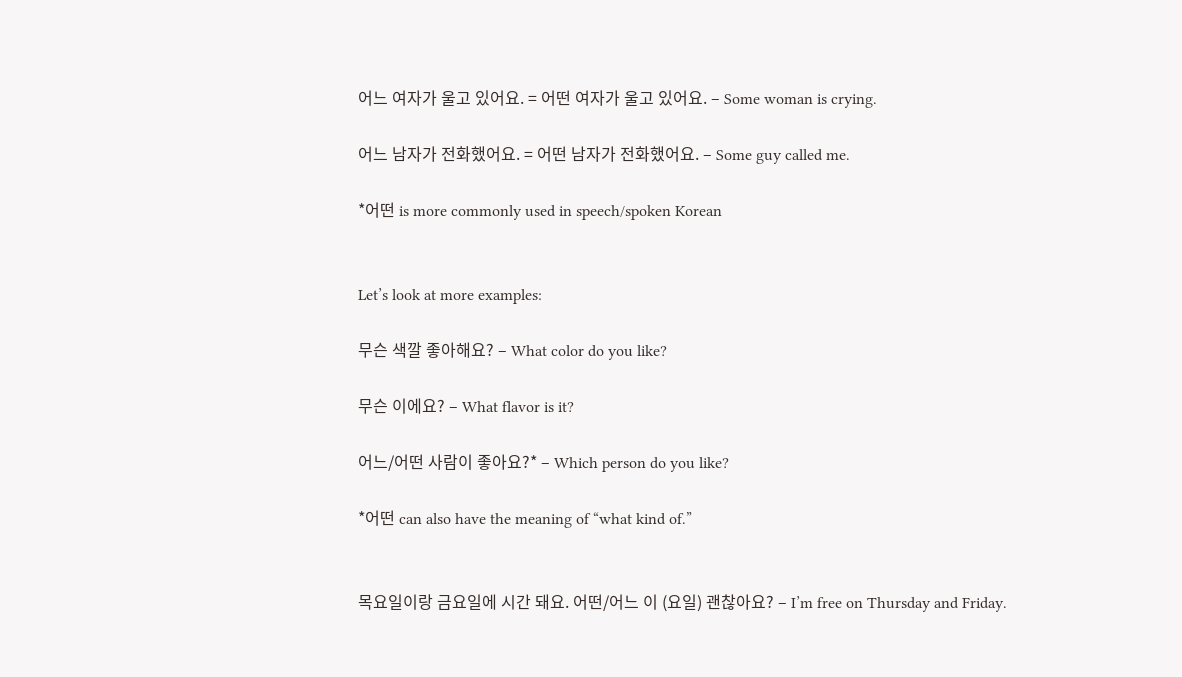어느 여자가 울고 있어요. = 어떤 여자가 울고 있어요. – Some woman is crying.

어느 남자가 전화했어요. = 어떤 남자가 전화했어요. – Some guy called me.

*어떤 is more commonly used in speech/spoken Korean


Let’s look at more examples:

무슨 색깔 좋아해요? – What color do you like?

무슨 이에요? – What flavor is it?

어느/어떤 사람이 좋아요?* – Which person do you like?

*어떤 can also have the meaning of “what kind of.”


목요일이랑 금요일에 시간 돼요. 어떤/어느 이 (요일) 괜찮아요? – I’m free on Thursday and Friday.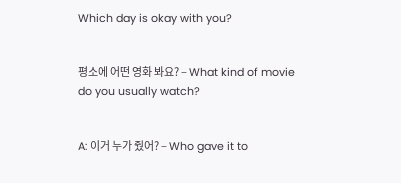Which day is okay with you?


평소에 어떤 영화 봐요? – What kind of movie do you usually watch?


A: 이거 누가 줬어? – Who gave it to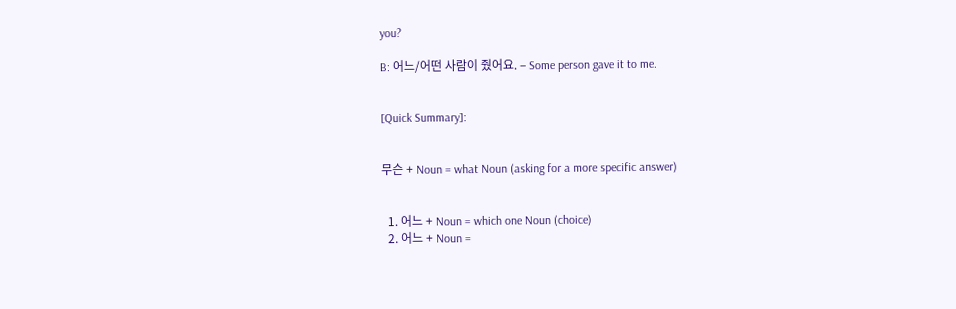you?

B: 어느/어떤 사람이 줬어요. – Some person gave it to me.


[Quick Summary]:


무슨 + Noun = what Noun (asking for a more specific answer)


  1. 어느 + Noun = which one Noun (choice)
  2. 어느 + Noun =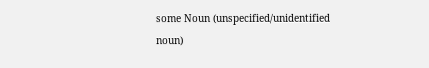some Noun (unspecified/unidentified noun)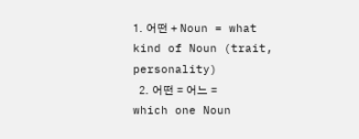1. 어떤 + Noun = what kind of Noun (trait, personality)
  2. 어떤 = 어느 = which one Noun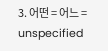3. 어떤 = 어느 = unspecified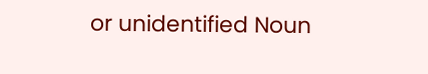or unidentified Noun